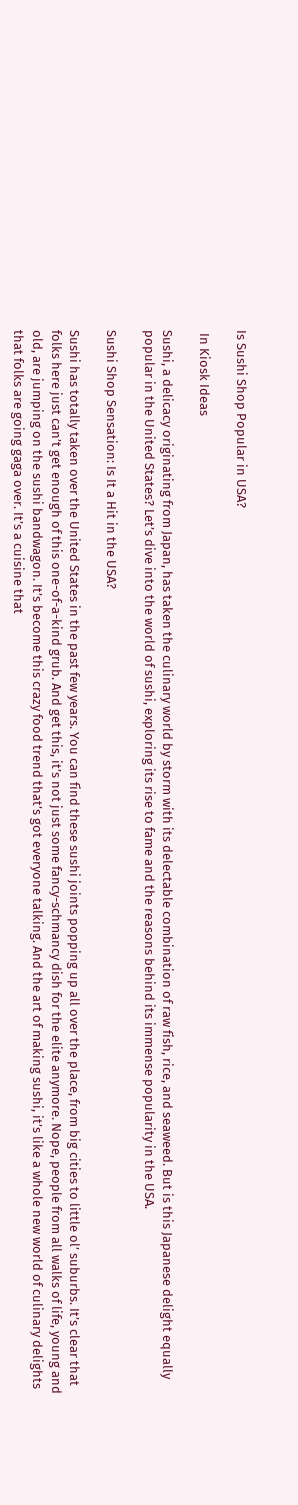Is Sushi Shop Popular in USA?

 In Kiosk Ideas

Sushi, a delicacy originating from Japan, has taken the culinary world by storm with its delectable combination of raw fish, rice, and seaweed. But is this Japanese delight equally popular in the United States? Let’s dive into the world of sushi, exploring its rise to fame and the reasons behind its immense popularity in the USA.

Sushi Shop Sensation: Is It a Hit in the USA?

Sushi has totally taken over the United States in the past few years. You can find these sushi joints popping up all over the place, from big cities to little ol’ suburbs. It’s clear that folks here just can’t get enough of this one-of-a-kind grub. And get this, it’s not just some fancy-schmancy dish for the elite anymore. Nope, people from all walks of life, young and old, are jumping on the sushi bandwagon. It’s become this crazy food trend that’s got everyone talking. And the art of making sushi, it’s like a whole new world of culinary delights that folks are going gaga over. It’s a cuisine that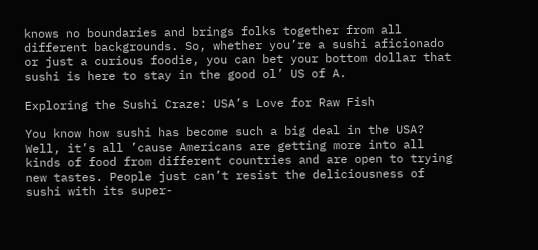knows no boundaries and brings folks together from all different backgrounds. So, whether you’re a sushi aficionado or just a curious foodie, you can bet your bottom dollar that sushi is here to stay in the good ol’ US of A.

Exploring the Sushi Craze: USA’s Love for Raw Fish

You know how sushi has become such a big deal in the USA? Well, it’s all ’cause Americans are getting more into all kinds of food from different countries and are open to trying new tastes. People just can’t resist the deliciousness of sushi with its super-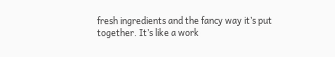fresh ingredients and the fancy way it’s put together. It’s like a work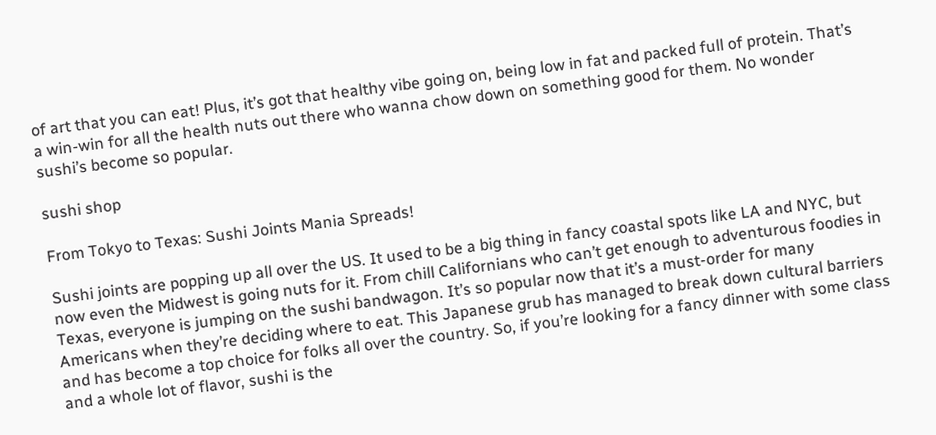of art that you can eat! Plus, it’s got that healthy vibe going on, being low in fat and packed full of protein. That’s a win-win for all the health nuts out there who wanna chow down on something good for them. No wonder sushi’s become so popular.

sushi shop

From Tokyo to Texas: Sushi Joints Mania Spreads!

Sushi joints are popping up all over the US. It used to be a big thing in fancy coastal spots like LA and NYC, but now even the Midwest is going nuts for it. From chill Californians who can’t get enough to adventurous foodies in Texas, everyone is jumping on the sushi bandwagon. It’s so popular now that it’s a must-order for many Americans when they’re deciding where to eat. This Japanese grub has managed to break down cultural barriers and has become a top choice for folks all over the country. So, if you’re looking for a fancy dinner with some class and a whole lot of flavor, sushi is the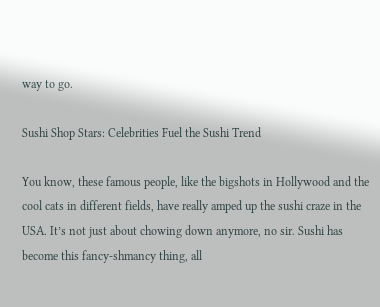way to go.

Sushi Shop Stars: Celebrities Fuel the Sushi Trend

You know, these famous people, like the bigshots in Hollywood and the cool cats in different fields, have really amped up the sushi craze in the USA. It’s not just about chowing down anymore, no sir. Sushi has become this fancy-shmancy thing, all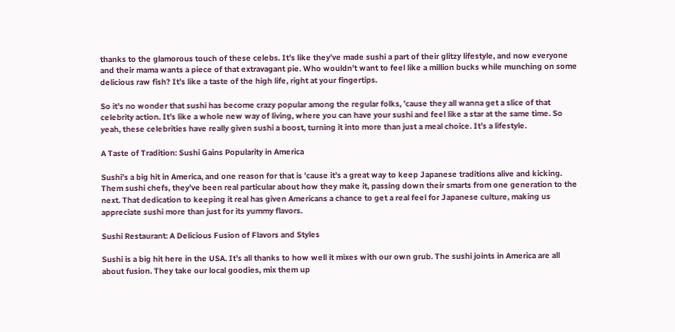thanks to the glamorous touch of these celebs. It’s like they’ve made sushi a part of their glitzy lifestyle, and now everyone and their mama wants a piece of that extravagant pie. Who wouldn’t want to feel like a million bucks while munching on some delicious raw fish? It’s like a taste of the high life, right at your fingertips.

So it’s no wonder that sushi has become crazy popular among the regular folks, ’cause they all wanna get a slice of that celebrity action. It’s like a whole new way of living, where you can have your sushi and feel like a star at the same time. So yeah, these celebrities have really given sushi a boost, turning it into more than just a meal choice. It’s a lifestyle.

A Taste of Tradition: Sushi Gains Popularity in America

Sushi’s a big hit in America, and one reason for that is ’cause it’s a great way to keep Japanese traditions alive and kicking. Them sushi chefs, they’ve been real particular about how they make it, passing down their smarts from one generation to the next. That dedication to keeping it real has given Americans a chance to get a real feel for Japanese culture, making us appreciate sushi more than just for its yummy flavors.

Sushi Restaurant: A Delicious Fusion of Flavors and Styles

Sushi is a big hit here in the USA. It’s all thanks to how well it mixes with our own grub. The sushi joints in America are all about fusion. They take our local goodies, mix them up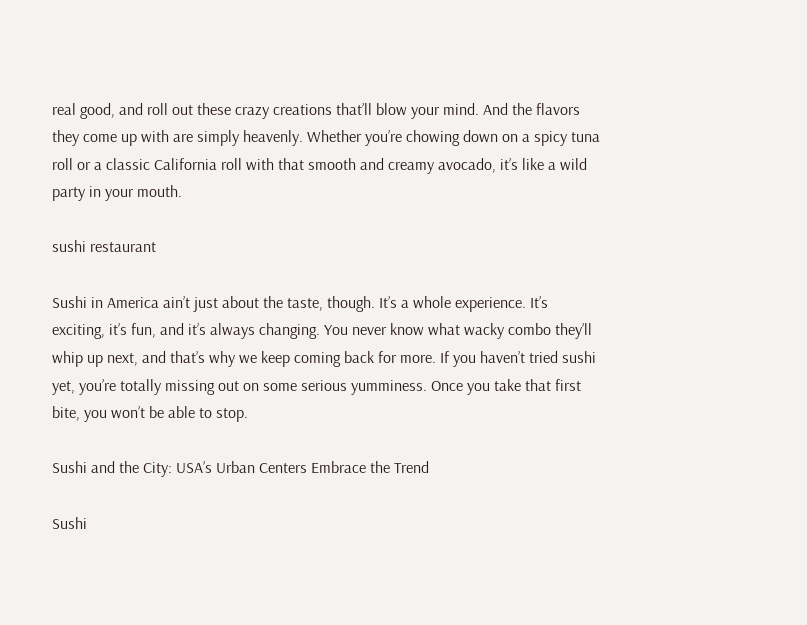real good, and roll out these crazy creations that’ll blow your mind. And the flavors they come up with are simply heavenly. Whether you’re chowing down on a spicy tuna roll or a classic California roll with that smooth and creamy avocado, it’s like a wild party in your mouth.

sushi restaurant

Sushi in America ain’t just about the taste, though. It’s a whole experience. It’s exciting, it’s fun, and it’s always changing. You never know what wacky combo they’ll whip up next, and that’s why we keep coming back for more. If you haven’t tried sushi yet, you’re totally missing out on some serious yumminess. Once you take that first bite, you won’t be able to stop.

Sushi and the City: USA’s Urban Centers Embrace the Trend

Sushi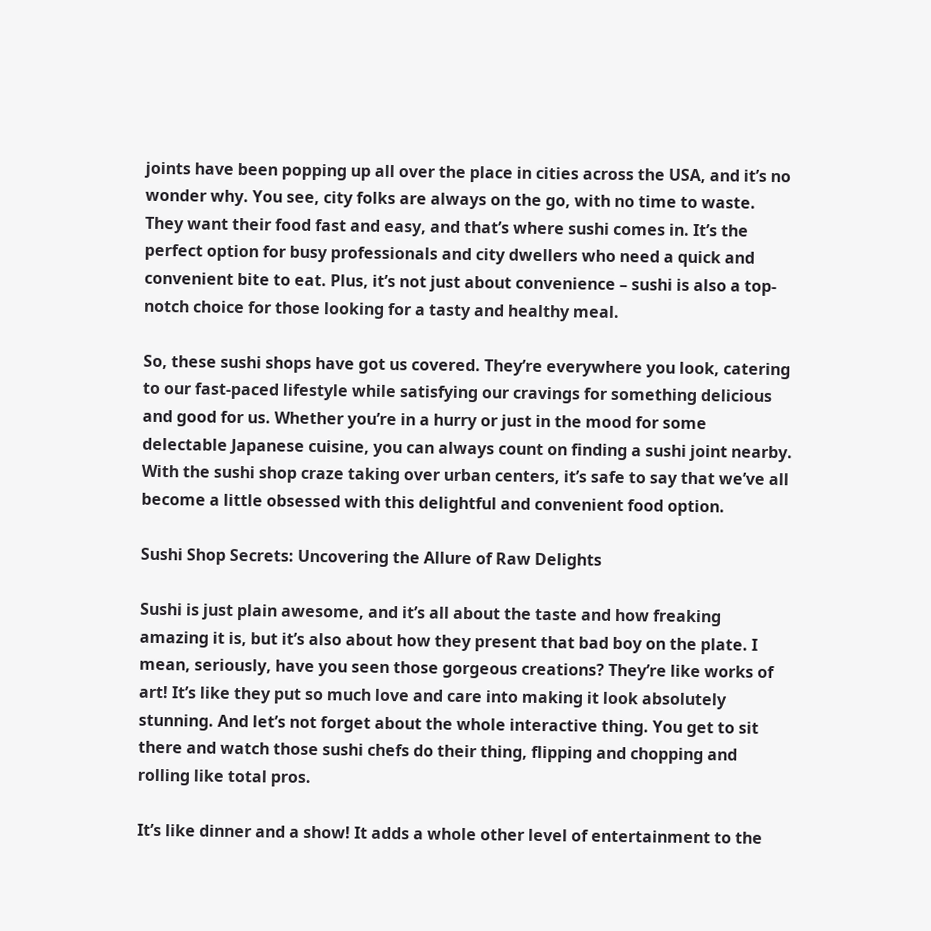joints have been popping up all over the place in cities across the USA, and it’s no wonder why. You see, city folks are always on the go, with no time to waste. They want their food fast and easy, and that’s where sushi comes in. It’s the perfect option for busy professionals and city dwellers who need a quick and convenient bite to eat. Plus, it’s not just about convenience – sushi is also a top-notch choice for those looking for a tasty and healthy meal.

So, these sushi shops have got us covered. They’re everywhere you look, catering to our fast-paced lifestyle while satisfying our cravings for something delicious and good for us. Whether you’re in a hurry or just in the mood for some delectable Japanese cuisine, you can always count on finding a sushi joint nearby. With the sushi shop craze taking over urban centers, it’s safe to say that we’ve all become a little obsessed with this delightful and convenient food option.

Sushi Shop Secrets: Uncovering the Allure of Raw Delights

Sushi is just plain awesome, and it’s all about the taste and how freaking amazing it is, but it’s also about how they present that bad boy on the plate. I mean, seriously, have you seen those gorgeous creations? They’re like works of art! It’s like they put so much love and care into making it look absolutely stunning. And let’s not forget about the whole interactive thing. You get to sit there and watch those sushi chefs do their thing, flipping and chopping and rolling like total pros.

It’s like dinner and a show! It adds a whole other level of entertainment to the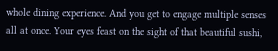whole dining experience. And you get to engage multiple senses all at once. Your eyes feast on the sight of that beautiful sushi,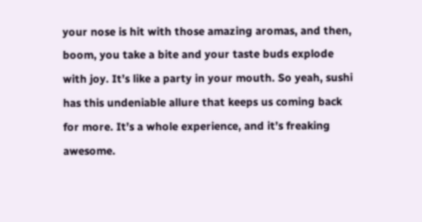your nose is hit with those amazing aromas, and then, boom, you take a bite and your taste buds explode with joy. It’s like a party in your mouth. So yeah, sushi has this undeniable allure that keeps us coming back for more. It’s a whole experience, and it’s freaking awesome.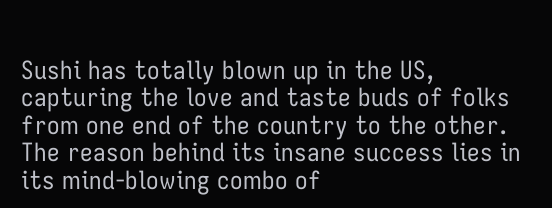Sushi has totally blown up in the US, capturing the love and taste buds of folks from one end of the country to the other. The reason behind its insane success lies in its mind-blowing combo of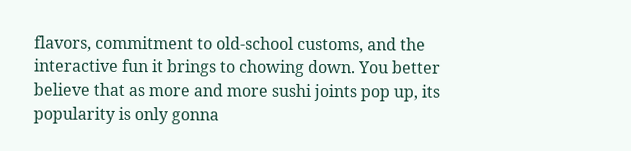flavors, commitment to old-school customs, and the interactive fun it brings to chowing down. You better believe that as more and more sushi joints pop up, its popularity is only gonna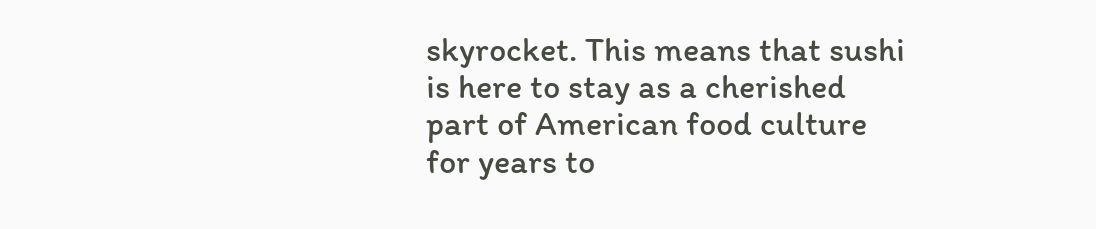skyrocket. This means that sushi is here to stay as a cherished part of American food culture for years to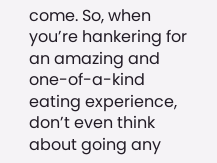come. So, when you’re hankering for an amazing and one-of-a-kind eating experience, don’t even think about going any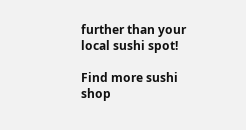further than your local sushi spot!

Find more sushi shop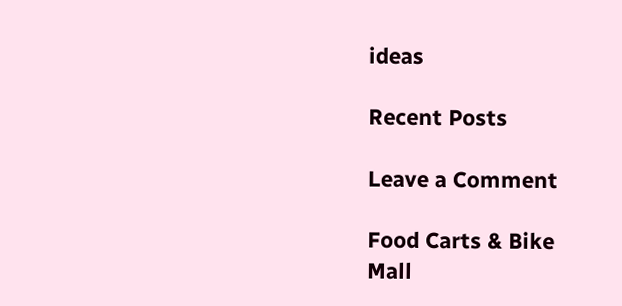ideas

Recent Posts

Leave a Comment

Food Carts & Bike
Mall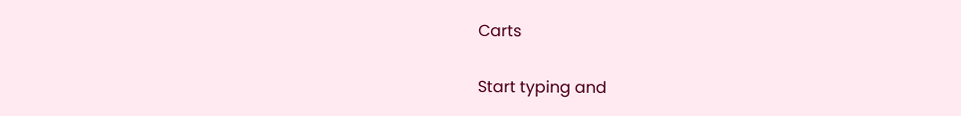Carts

Start typing and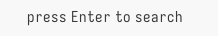press Enter to search